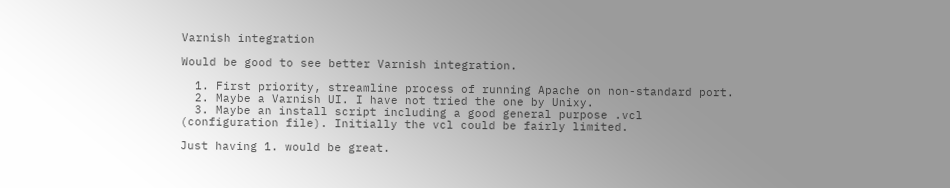Varnish integration

Would be good to see better Varnish integration.

  1. First priority, streamline process of running Apache on non-standard port.
  2. Maybe a Varnish UI. I have not tried the one by Unixy.
  3. Maybe an install script including a good general purpose .vcl (configuration file). Initially the vcl could be fairly limited.

Just having 1. would be great.